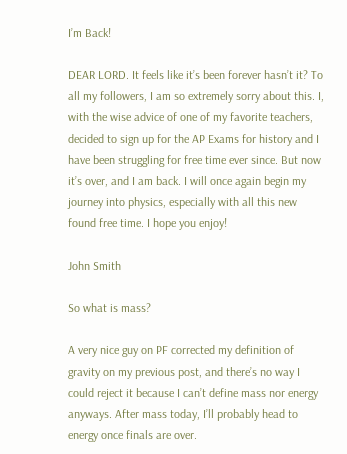I’m Back!

DEAR LORD. It feels like it’s been forever hasn’t it? To all my followers, I am so extremely sorry about this. I, with the wise advice of one of my favorite teachers, decided to sign up for the AP Exams for history and I have been struggling for free time ever since. But now it’s over, and I am back. I will once again begin my journey into physics, especially with all this new found free time. I hope you enjoy!

John Smith

So what is mass?

A very nice guy on PF corrected my definition of gravity on my previous post, and there’s no way I could reject it because I can’t define mass nor energy anyways. After mass today, I’ll probably head to energy once finals are over.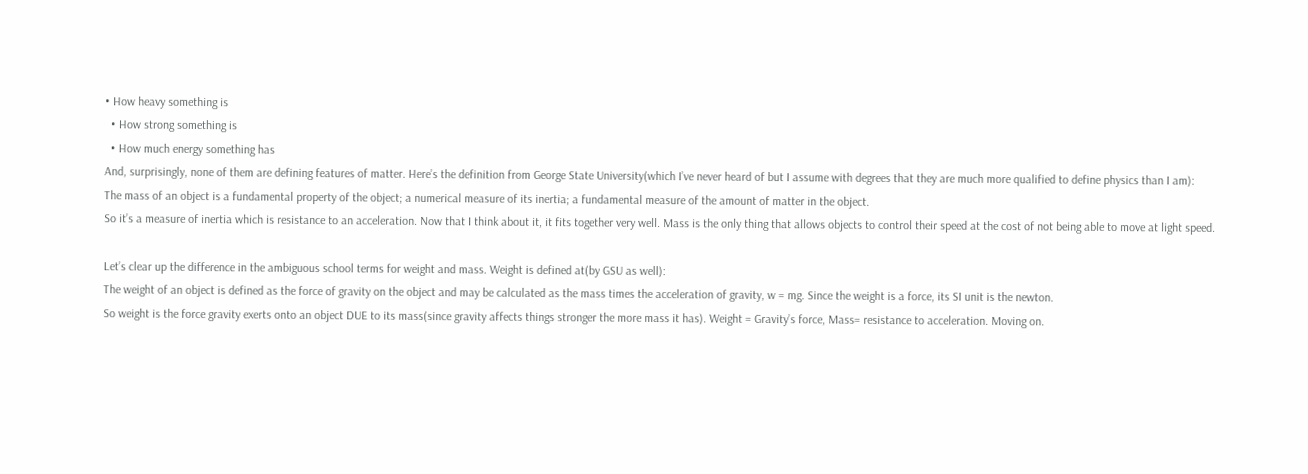• How heavy something is
  • How strong something is
  • How much energy something has
And, surprisingly, none of them are defining features of matter. Here’s the definition from George State University(which I’ve never heard of but I assume with degrees that they are much more qualified to define physics than I am):
The mass of an object is a fundamental property of the object; a numerical measure of its inertia; a fundamental measure of the amount of matter in the object.
So it’s a measure of inertia which is resistance to an acceleration. Now that I think about it, it fits together very well. Mass is the only thing that allows objects to control their speed at the cost of not being able to move at light speed.

Let’s clear up the difference in the ambiguous school terms for weight and mass. Weight is defined at(by GSU as well):
The weight of an object is defined as the force of gravity on the object and may be calculated as the mass times the acceleration of gravity, w = mg. Since the weight is a force, its SI unit is the newton.
So weight is the force gravity exerts onto an object DUE to its mass(since gravity affects things stronger the more mass it has). Weight = Gravity’s force, Mass= resistance to acceleration. Moving on.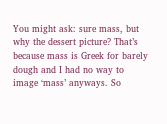You might ask: sure mass, but why the dessert picture? That’s because mass is Greek for barely dough and I had no way to image ‘mass’ anyways. So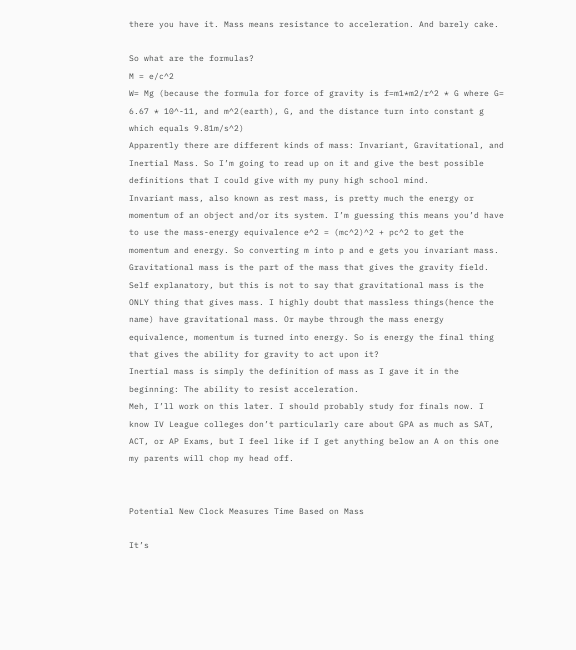there you have it. Mass means resistance to acceleration. And barely cake.

So what are the formulas?
M = e/c^2
W= Mg (because the formula for force of gravity is f=m1*m2/r^2 * G where G= 6.67 * 10^-11, and m^2(earth), G, and the distance turn into constant g which equals 9.81m/s^2)
Apparently there are different kinds of mass: Invariant, Gravitational, and Inertial Mass. So I’m going to read up on it and give the best possible definitions that I could give with my puny high school mind.
Invariant mass, also known as rest mass, is pretty much the energy or momentum of an object and/or its system. I’m guessing this means you’d have to use the mass-energy equivalence e^2 = (mc^2)^2 + pc^2 to get the momentum and energy. So converting m into p and e gets you invariant mass.
Gravitational mass is the part of the mass that gives the gravity field. Self explanatory, but this is not to say that gravitational mass is the ONLY thing that gives mass. I highly doubt that massless things(hence the name) have gravitational mass. Or maybe through the mass energy equivalence, momentum is turned into energy. So is energy the final thing that gives the ability for gravity to act upon it?
Inertial mass is simply the definition of mass as I gave it in the beginning: The ability to resist acceleration.
Meh, I’ll work on this later. I should probably study for finals now. I know IV League colleges don’t particularly care about GPA as much as SAT, ACT, or AP Exams, but I feel like if I get anything below an A on this one my parents will chop my head off.


Potential New Clock Measures Time Based on Mass

It’s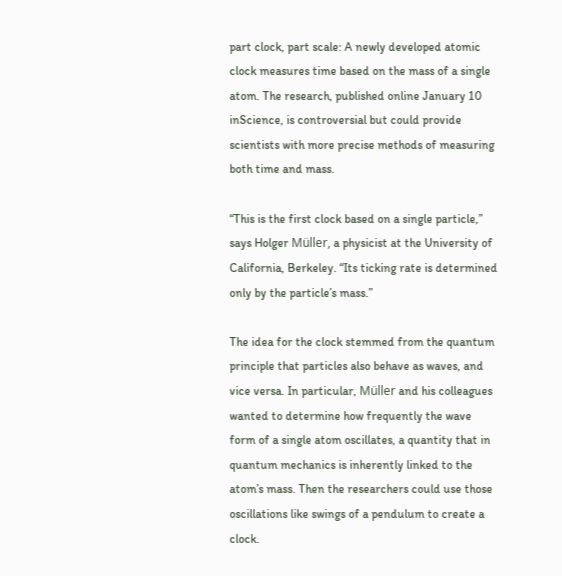part clock, part scale: A newly developed atomic clock measures time based on the mass of a single atom. The research, published online January 10 inScience, is controversial but could provide scientists with more precise methods of measuring both time and mass.

“This is the first clock based on a single particle,” says Holger Müller, a physicist at the University of California, Berkeley. “Its ticking rate is determined only by the particle’s mass.”

The idea for the clock stemmed from the quantum principle that particles also behave as waves, and vice versa. In particular, Müller and his colleagues wanted to determine how frequently the wave form of a single atom oscillates, a quantity that in quantum mechanics is inherently linked to the atom’s mass. Then the researchers could use those oscillations like swings of a pendulum to create a clock.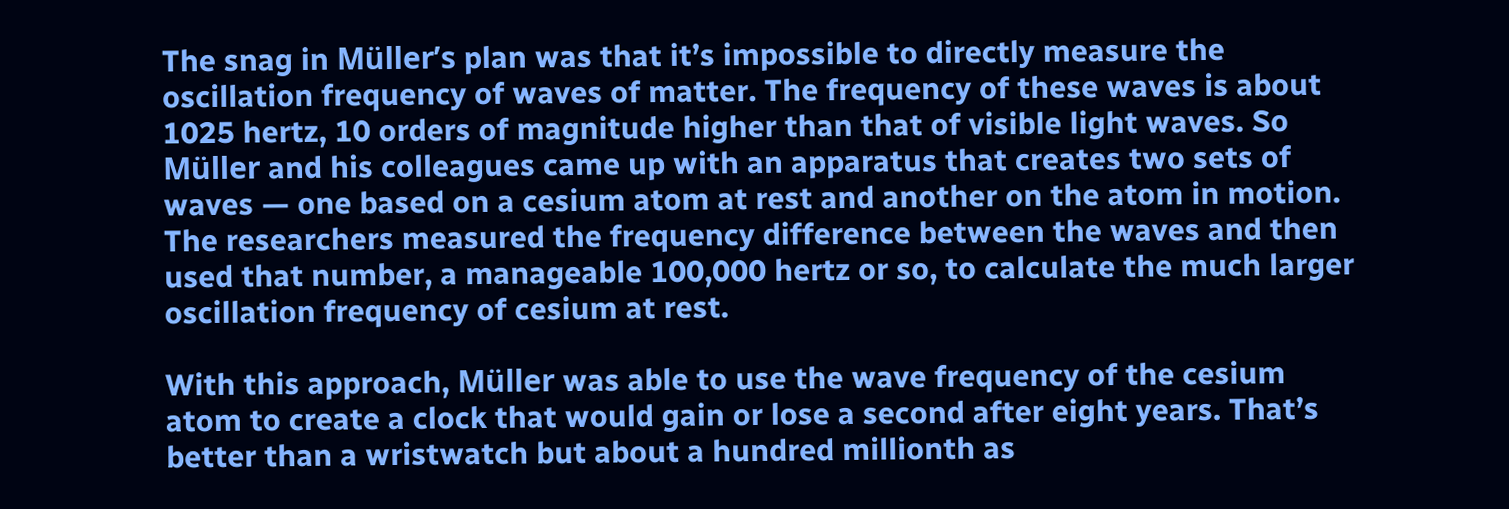The snag in Müller’s plan was that it’s impossible to directly measure the oscillation frequency of waves of matter. The frequency of these waves is about 1025 hertz, 10 orders of magnitude higher than that of visible light waves. So Müller and his colleagues came up with an apparatus that creates two sets of waves — one based on a cesium atom at rest and another on the atom in motion. The researchers measured the frequency difference between the waves and then used that number, a manageable 100,000 hertz or so, to calculate the much larger oscillation frequency of cesium at rest.

With this approach, Müller was able to use the wave frequency of the cesium atom to create a clock that would gain or lose a second after eight years. That’s better than a wristwatch but about a hundred millionth as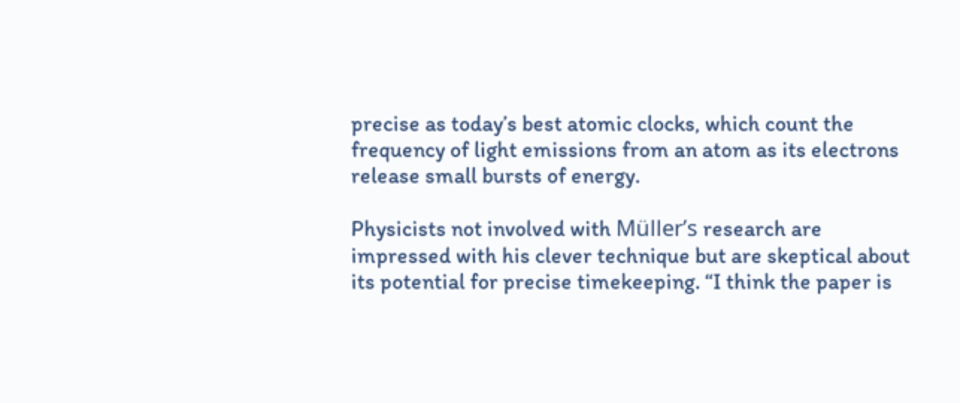precise as today’s best atomic clocks, which count the frequency of light emissions from an atom as its electrons release small bursts of energy.

Physicists not involved with Müller’s research are impressed with his clever technique but are skeptical about its potential for precise timekeeping. “I think the paper is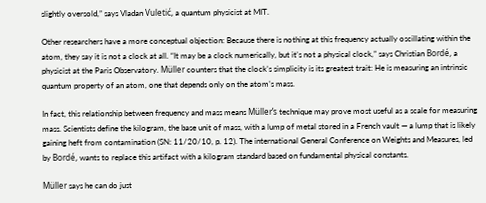slightly oversold,” says Vladan Vuletić, a quantum physicist at MIT.

Other researchers have a more conceptual objection: Because there is nothing at this frequency actually oscillating within the atom, they say it is not a clock at all. “It may be a clock numerically, but it’s not a physical clock,” says Christian Bordé, a physicist at the Paris Observatory. Müller counters that the clock’s simplicity is its greatest trait: He is measuring an intrinsic quantum property of an atom, one that depends only on the atom’s mass.

In fact, this relationship between frequency and mass means Müller’s technique may prove most useful as a scale for measuring mass. Scientists define the kilogram, the base unit of mass, with a lump of metal stored in a French vault — a lump that is likely gaining heft from contamination (SN: 11/20/10, p. 12). The international General Conference on Weights and Measures, led by Bordé, wants to replace this artifact with a kilogram standard based on fundamental physical constants.

Müller says he can do just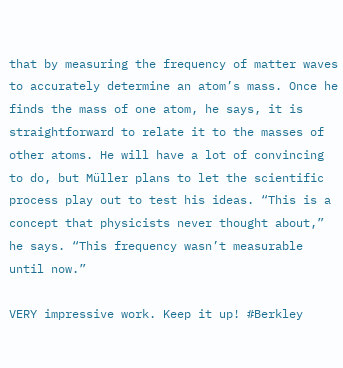that by measuring the frequency of matter waves to accurately determine an atom’s mass. Once he finds the mass of one atom, he says, it is straightforward to relate it to the masses of other atoms. He will have a lot of convincing to do, but Müller plans to let the scientific process play out to test his ideas. “This is a concept that physicists never thought about,” he says. “This frequency wasn’t measurable until now.”

VERY impressive work. Keep it up! #Berkley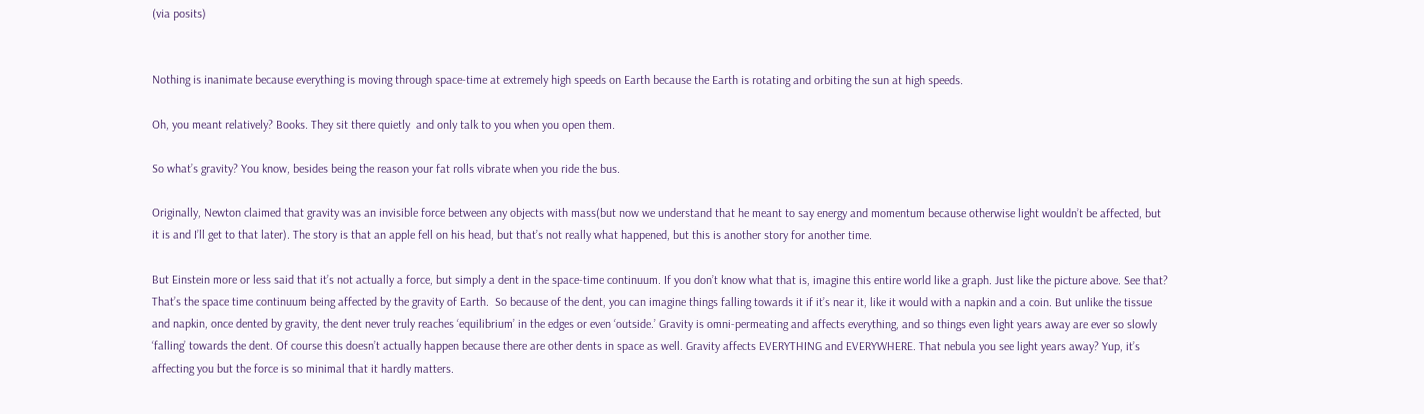(via posits)


Nothing is inanimate because everything is moving through space-time at extremely high speeds on Earth because the Earth is rotating and orbiting the sun at high speeds.

Oh, you meant relatively? Books. They sit there quietly  and only talk to you when you open them.

So what’s gravity? You know, besides being the reason your fat rolls vibrate when you ride the bus.

Originally, Newton claimed that gravity was an invisible force between any objects with mass(but now we understand that he meant to say energy and momentum because otherwise light wouldn’t be affected, but it is and I’ll get to that later). The story is that an apple fell on his head, but that’s not really what happened, but this is another story for another time.

But Einstein more or less said that it’s not actually a force, but simply a dent in the space-time continuum. If you don’t know what that is, imagine this entire world like a graph. Just like the picture above. See that? That’s the space time continuum being affected by the gravity of Earth.  So because of the dent, you can imagine things falling towards it if it’s near it, like it would with a napkin and a coin. But unlike the tissue and napkin, once dented by gravity, the dent never truly reaches ‘equilibrium’ in the edges or even ‘outside.’ Gravity is omni-permeating and affects everything, and so things even light years away are ever so slowly ‘falling’ towards the dent. Of course this doesn’t actually happen because there are other dents in space as well. Gravity affects EVERYTHING and EVERYWHERE. That nebula you see light years away? Yup, it’s affecting you but the force is so minimal that it hardly matters.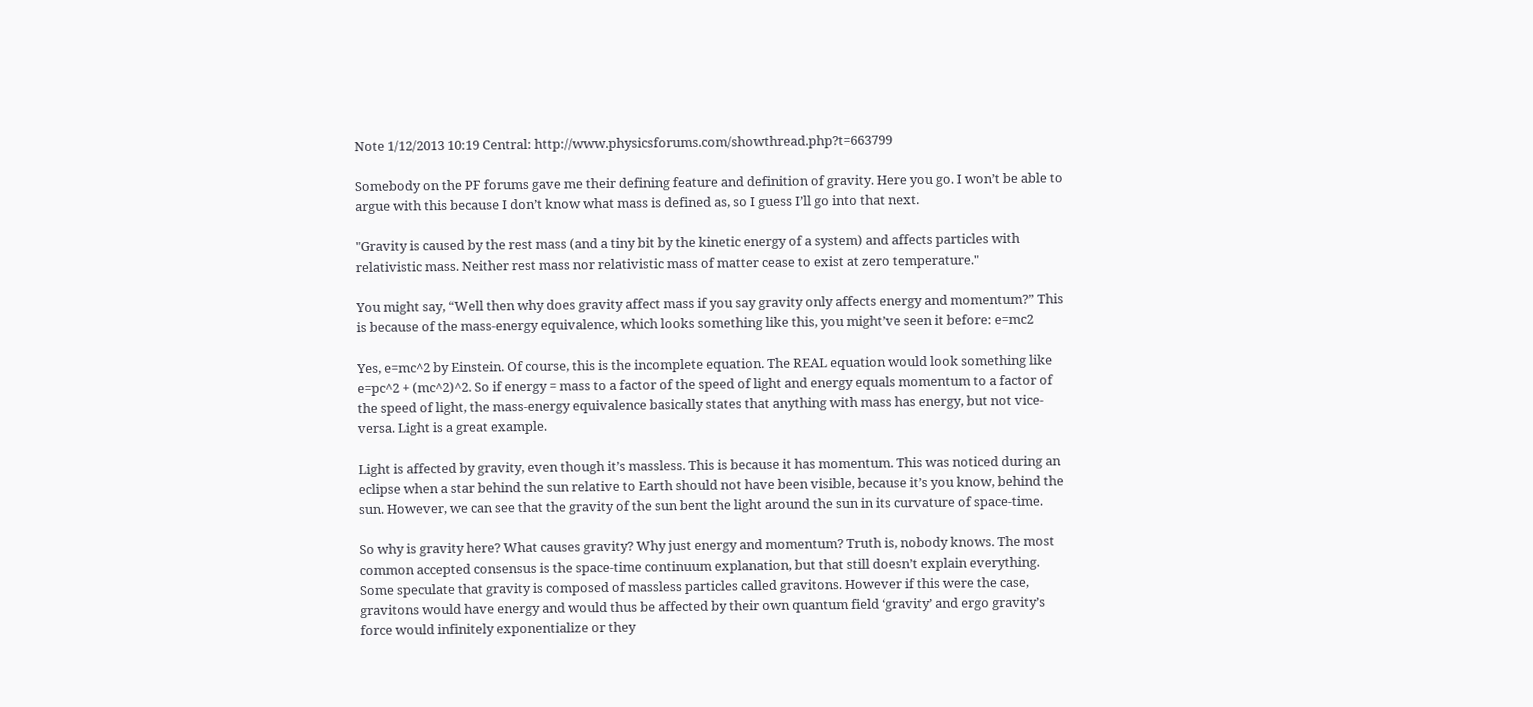Note 1/12/2013 10:19 Central: http://www.physicsforums.com/showthread.php?t=663799

Somebody on the PF forums gave me their defining feature and definition of gravity. Here you go. I won’t be able to argue with this because I don’t know what mass is defined as, so I guess I’ll go into that next.

"Gravity is caused by the rest mass (and a tiny bit by the kinetic energy of a system) and affects particles with relativistic mass. Neither rest mass nor relativistic mass of matter cease to exist at zero temperature."

You might say, “Well then why does gravity affect mass if you say gravity only affects energy and momentum?” This is because of the mass-energy equivalence, which looks something like this, you might’ve seen it before: e=mc2

Yes, e=mc^2 by Einstein. Of course, this is the incomplete equation. The REAL equation would look something like e=pc^2 + (mc^2)^2. So if energy = mass to a factor of the speed of light and energy equals momentum to a factor of the speed of light, the mass-energy equivalence basically states that anything with mass has energy, but not vice-versa. Light is a great example.

Light is affected by gravity, even though it’s massless. This is because it has momentum. This was noticed during an eclipse when a star behind the sun relative to Earth should not have been visible, because it’s you know, behind the sun. However, we can see that the gravity of the sun bent the light around the sun in its curvature of space-time.

So why is gravity here? What causes gravity? Why just energy and momentum? Truth is, nobody knows. The most common accepted consensus is the space-time continuum explanation, but that still doesn’t explain everything. Some speculate that gravity is composed of massless particles called gravitons. However if this were the case, gravitons would have energy and would thus be affected by their own quantum field ‘gravity’ and ergo gravity’s force would infinitely exponentialize or they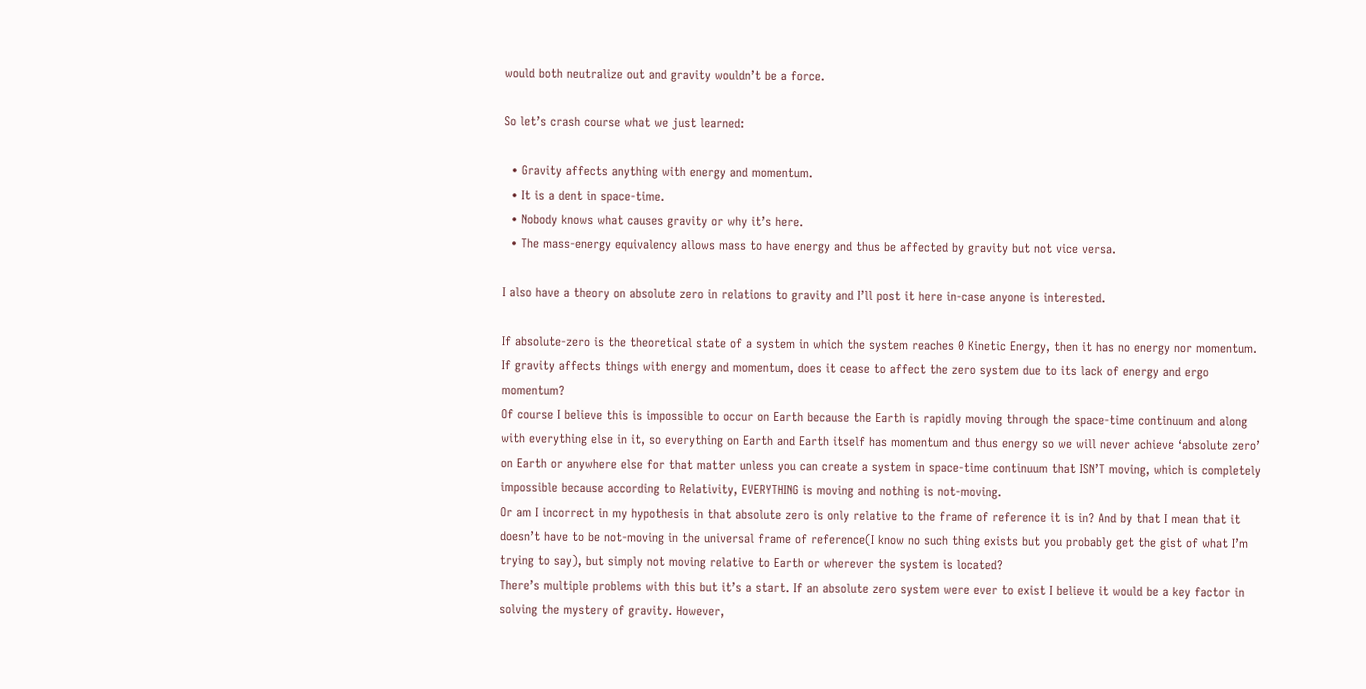would both neutralize out and gravity wouldn’t be a force.

So let’s crash course what we just learned:

  • Gravity affects anything with energy and momentum.
  • It is a dent in space-time.
  • Nobody knows what causes gravity or why it’s here.
  • The mass-energy equivalency allows mass to have energy and thus be affected by gravity but not vice versa.

I also have a theory on absolute zero in relations to gravity and I’ll post it here in-case anyone is interested.

If absolute-zero is the theoretical state of a system in which the system reaches 0 Kinetic Energy, then it has no energy nor momentum. If gravity affects things with energy and momentum, does it cease to affect the zero system due to its lack of energy and ergo momentum?
Of course I believe this is impossible to occur on Earth because the Earth is rapidly moving through the space-time continuum and along with everything else in it, so everything on Earth and Earth itself has momentum and thus energy so we will never achieve ‘absolute zero’ on Earth or anywhere else for that matter unless you can create a system in space-time continuum that ISN’T moving, which is completely impossible because according to Relativity, EVERYTHING is moving and nothing is not-moving.
Or am I incorrect in my hypothesis in that absolute zero is only relative to the frame of reference it is in? And by that I mean that it doesn’t have to be not-moving in the universal frame of reference(I know no such thing exists but you probably get the gist of what I’m trying to say), but simply not moving relative to Earth or wherever the system is located?
There’s multiple problems with this but it’s a start. If an absolute zero system were ever to exist I believe it would be a key factor in solving the mystery of gravity. However,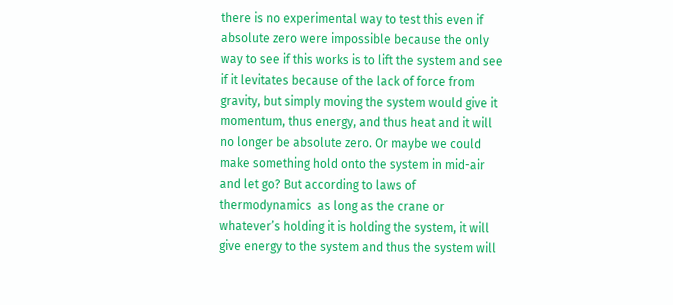there is no experimental way to test this even if absolute zero were impossible because the only way to see if this works is to lift the system and see if it levitates because of the lack of force from gravity, but simply moving the system would give it momentum, thus energy, and thus heat and it will no longer be absolute zero. Or maybe we could make something hold onto the system in mid-air and let go? But according to laws of thermodynamics  as long as the crane or whatever’s holding it is holding the system, it will give energy to the system and thus the system will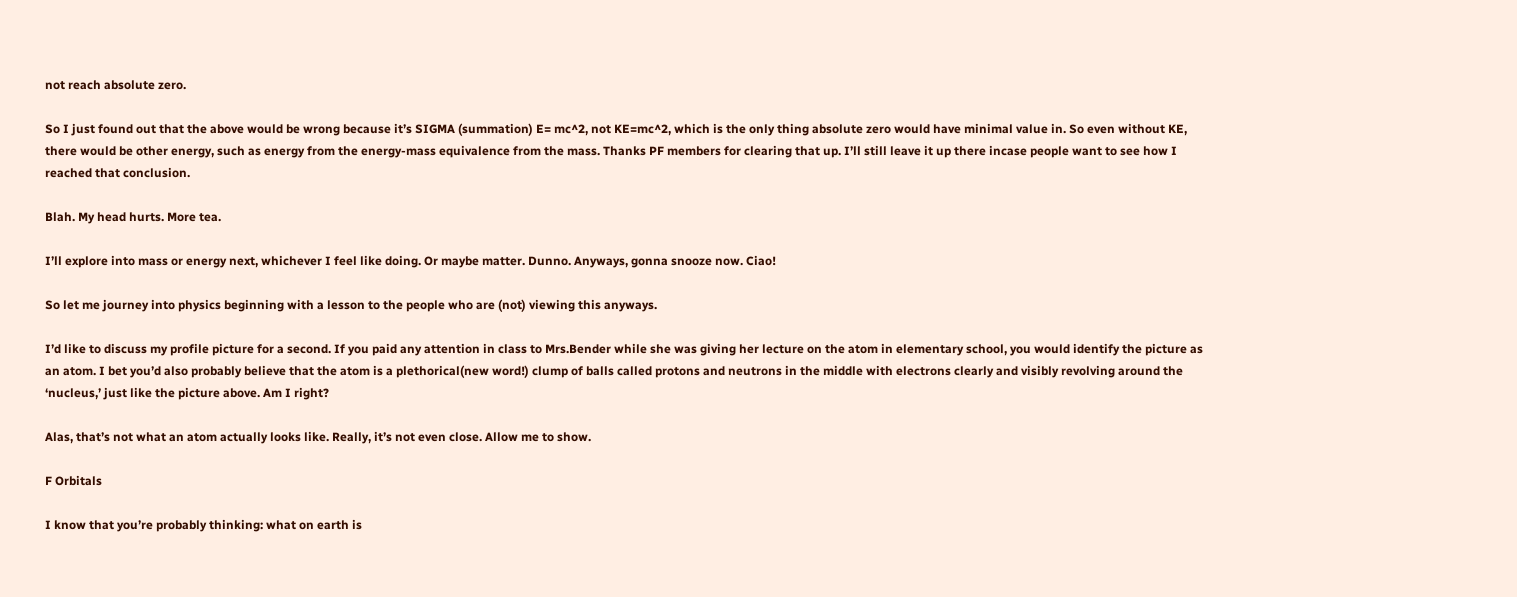not reach absolute zero.

So I just found out that the above would be wrong because it’s SIGMA (summation) E= mc^2, not KE=mc^2, which is the only thing absolute zero would have minimal value in. So even without KE, there would be other energy, such as energy from the energy-mass equivalence from the mass. Thanks PF members for clearing that up. I’ll still leave it up there incase people want to see how I reached that conclusion.

Blah. My head hurts. More tea.

I’ll explore into mass or energy next, whichever I feel like doing. Or maybe matter. Dunno. Anyways, gonna snooze now. Ciao!

So let me journey into physics beginning with a lesson to the people who are (not) viewing this anyways.

I’d like to discuss my profile picture for a second. If you paid any attention in class to Mrs.Bender while she was giving her lecture on the atom in elementary school, you would identify the picture as an atom. I bet you’d also probably believe that the atom is a plethorical(new word!) clump of balls called protons and neutrons in the middle with electrons clearly and visibly revolving around the ‘nucleus,’ just like the picture above. Am I right?

Alas, that’s not what an atom actually looks like. Really, it’s not even close. Allow me to show.

F Orbitals

I know that you’re probably thinking: what on earth is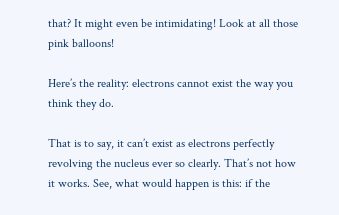that? It might even be intimidating! Look at all those pink balloons!

Here’s the reality: electrons cannot exist the way you think they do.

That is to say, it can’t exist as electrons perfectly revolving the nucleus ever so clearly. That’s not how it works. See, what would happen is this: if the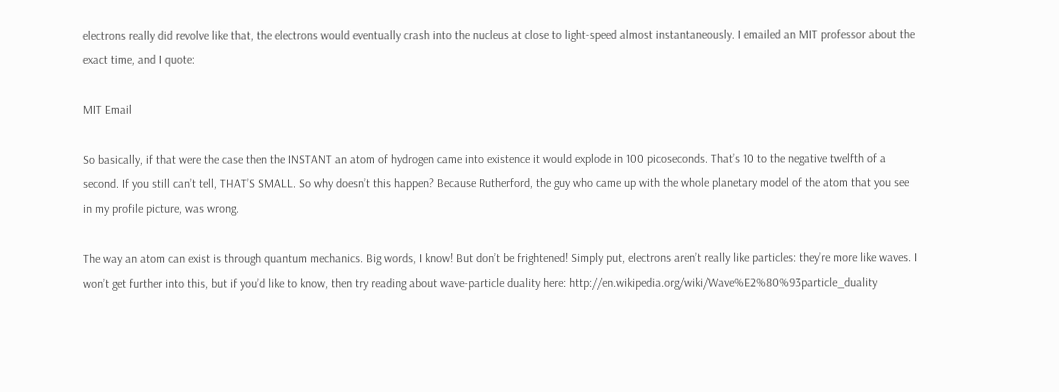electrons really did revolve like that, the electrons would eventually crash into the nucleus at close to light-speed almost instantaneously. I emailed an MIT professor about the exact time, and I quote:

MIT Email

So basically, if that were the case then the INSTANT an atom of hydrogen came into existence it would explode in 100 picoseconds. That’s 10 to the negative twelfth of a second. If you still can’t tell, THAT’S SMALL. So why doesn’t this happen? Because Rutherford, the guy who came up with the whole planetary model of the atom that you see in my profile picture, was wrong.

The way an atom can exist is through quantum mechanics. Big words, I know! But don’t be frightened! Simply put, electrons aren’t really like particles: they’re more like waves. I won’t get further into this, but if you’d like to know, then try reading about wave-particle duality here: http://en.wikipedia.org/wiki/Wave%E2%80%93particle_duality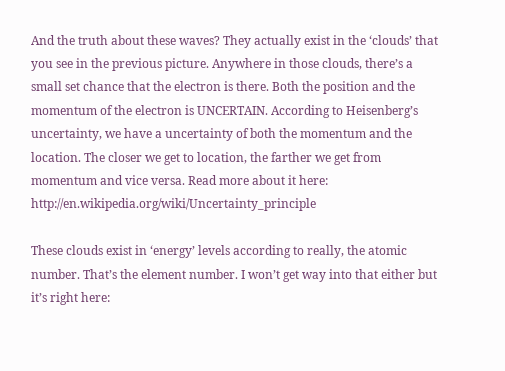And the truth about these waves? They actually exist in the ‘clouds’ that you see in the previous picture. Anywhere in those clouds, there’s a small set chance that the electron is there. Both the position and the momentum of the electron is UNCERTAIN. According to Heisenberg’s uncertainty, we have a uncertainty of both the momentum and the location. The closer we get to location, the farther we get from momentum and vice versa. Read more about it here: http://en.wikipedia.org/wiki/Uncertainty_principle

These clouds exist in ‘energy’ levels according to really, the atomic number. That’s the element number. I won’t get way into that either but it’s right here: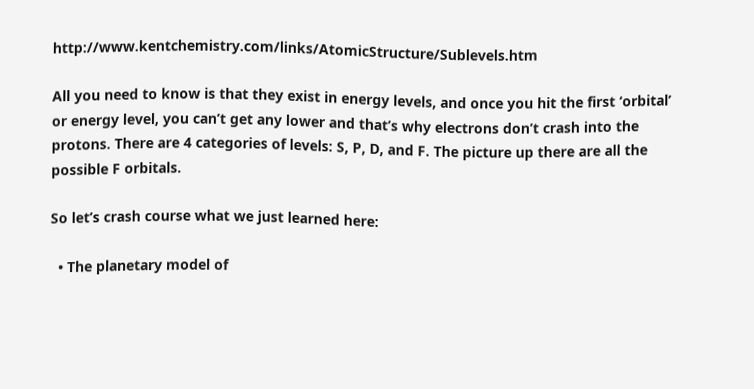http://www.kentchemistry.com/links/AtomicStructure/Sublevels.htm

All you need to know is that they exist in energy levels, and once you hit the first ‘orbital’ or energy level, you can’t get any lower and that’s why electrons don’t crash into the protons. There are 4 categories of levels: S, P, D, and F. The picture up there are all the possible F orbitals.

So let’s crash course what we just learned here:

  • The planetary model of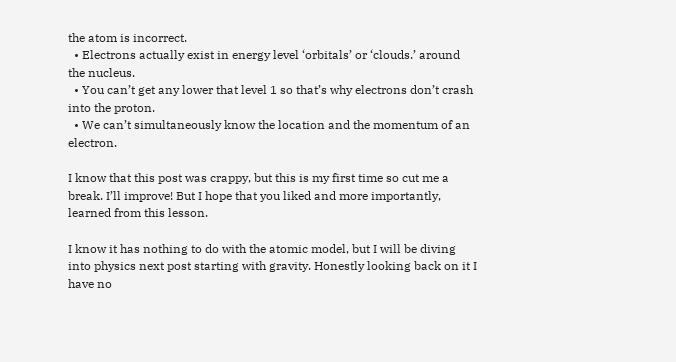the atom is incorrect.
  • Electrons actually exist in energy level ‘orbitals’ or ‘clouds.’ around the nucleus.
  • You can’t get any lower that level 1 so that’s why electrons don’t crash into the proton.
  • We can’t simultaneously know the location and the momentum of an electron.

I know that this post was crappy, but this is my first time so cut me a break. I’ll improve! But I hope that you liked and more importantly, learned from this lesson.

I know it has nothing to do with the atomic model, but I will be diving into physics next post starting with gravity. Honestly looking back on it I have no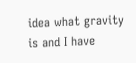idea what gravity is and I have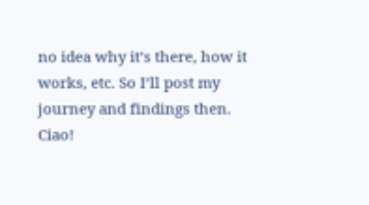no idea why it’s there, how it works, etc. So I’ll post my journey and findings then. Ciao!